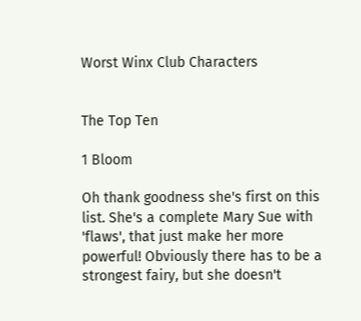Worst Winx Club Characters


The Top Ten

1 Bloom

Oh thank goodness she's first on this list. She's a complete Mary Sue with 'flaws', that just make her more powerful! Obviously there has to be a strongest fairy, but she doesn't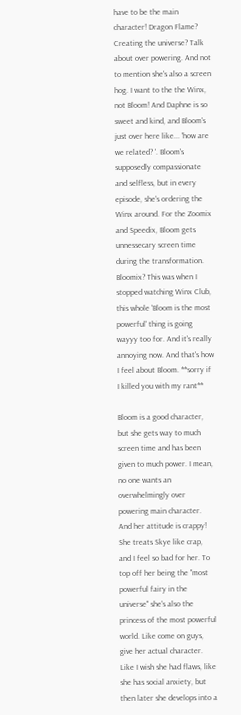have to be the main character! Dragon Flame? Creating the universe? Talk about over powering. And not to mention she's also a screen hog. I want to the the Winx, not Bloom! And Daphne is so sweet and kind, and Bloom's just over here like... 'how are we related? '. Bloom's supposedly compassionate and selfless, but in every episode, she's ordering the Winx around. For the Zoomix and Speedix, Bloom gets unnessecary screen time during the transformation. Bloomix? This was when I stopped watching Winx Club, this whole 'Bloom is the most powerful' thing is going wayyy too for. And it's really annoying now. And that's how I feel about Bloom. **sorry if I killed you with my rant**

Bloom is a good character, but she gets way to much screen time and has been given to much power. I mean, no one wants an overwhelmingly over powering main character. And her attitude is crappy! She treats Skye like crap, and I feel so bad for her. To top off her being the "most powerful fairy in the universe" she's also the princess of the most powerful world. Like come on guys, give her actual character. Like I wish she had flaws, like she has social anxiety, but then later she develops into a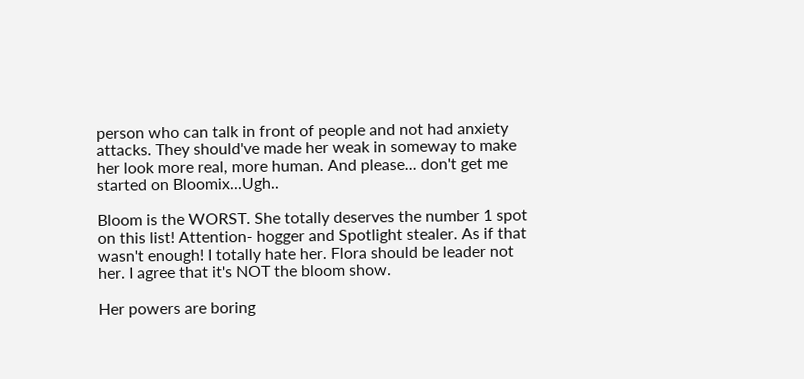person who can talk in front of people and not had anxiety attacks. They should've made her weak in someway to make her look more real, more human. And please... don't get me started on Bloomix...Ugh..

Bloom is the WORST. She totally deserves the number 1 spot on this list! Attention- hogger and Spotlight stealer. As if that wasn't enough! I totally hate her. Flora should be leader not her. I agree that it's NOT the bloom show.

Her powers are boring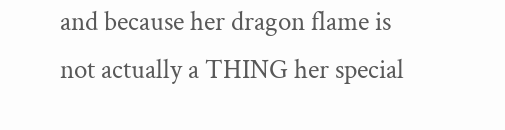and because her dragon flame is not actually a THING her special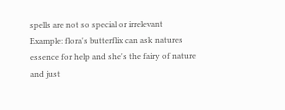spells are not so special or irrelevant
Example: flora's butterflix can ask natures essence for help and she's the fairy of nature and just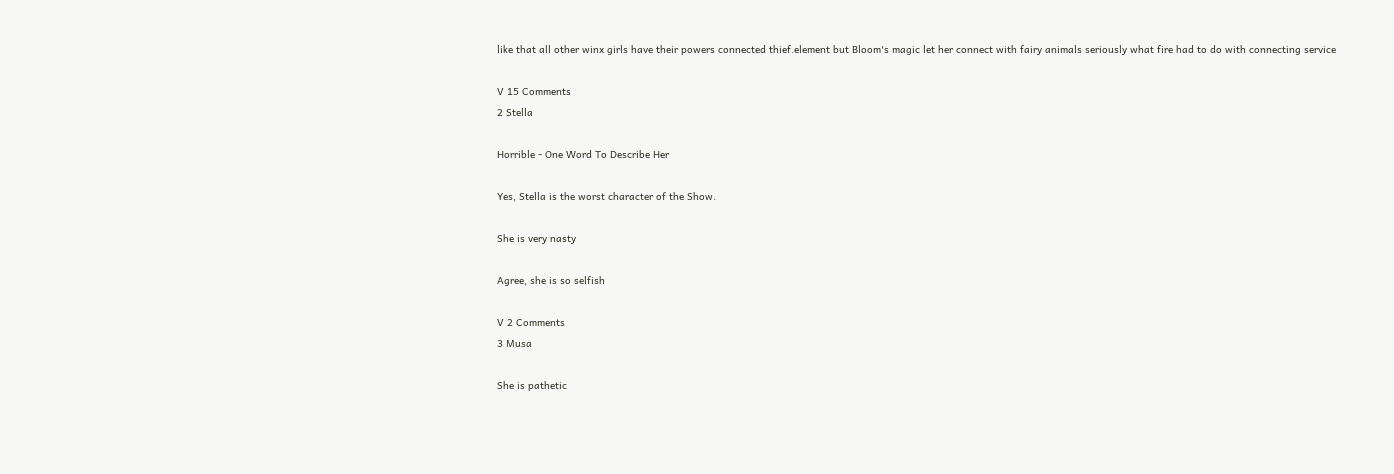like that all other winx girls have their powers connected thief.element but Bloom's magic let her connect with fairy animals seriously what fire had to do with connecting service

V 15 Comments
2 Stella

Horrible - One Word To Describe Her

Yes, Stella is the worst character of the Show.

She is very nasty

Agree, she is so selfish

V 2 Comments
3 Musa

She is pathetic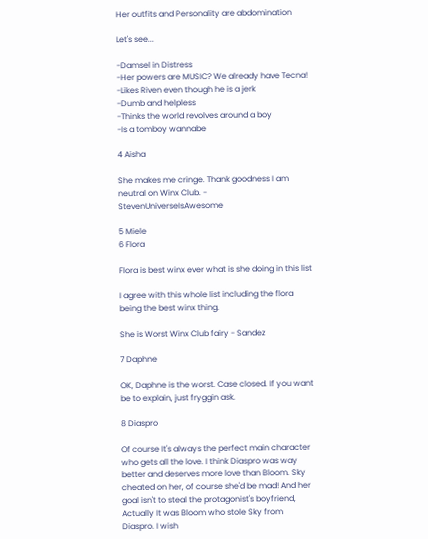Her outfits and Personality are abdomination

Let's see...

-Damsel in Distress
-Her powers are MUSIC? We already have Tecna!
-Likes Riven even though he is a jerk
-Dumb and helpless
-Thinks the world revolves around a boy
-Is a tomboy wannabe

4 Aisha

She makes me cringe. Thank goodness I am neutral on Winx Club. - StevenUniverseIsAwesome

5 Miele
6 Flora

Flora is best winx ever what is she doing in this list

I agree with this whole list including the flora being the best winx thing.

She is Worst Winx Club fairy - Sandez

7 Daphne

OK, Daphne is the worst. Case closed. If you want be to explain, just fryggin ask.

8 Diaspro

Of course It's always the perfect main character who gets all the love. I think Diaspro was way better and deserves more love than Bloom. Sky cheated on her, of course she'd be mad! And her goal isn't to steal the protagonist's boyfriend, Actually It was Bloom who stole Sky from Diaspro. I wish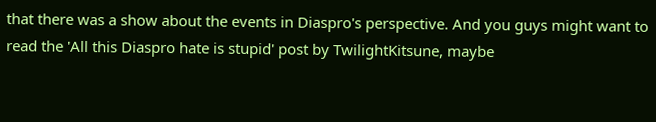that there was a show about the events in Diaspro's perspective. And you guys might want to read the 'All this Diaspro hate is stupid' post by TwilightKitsune, maybe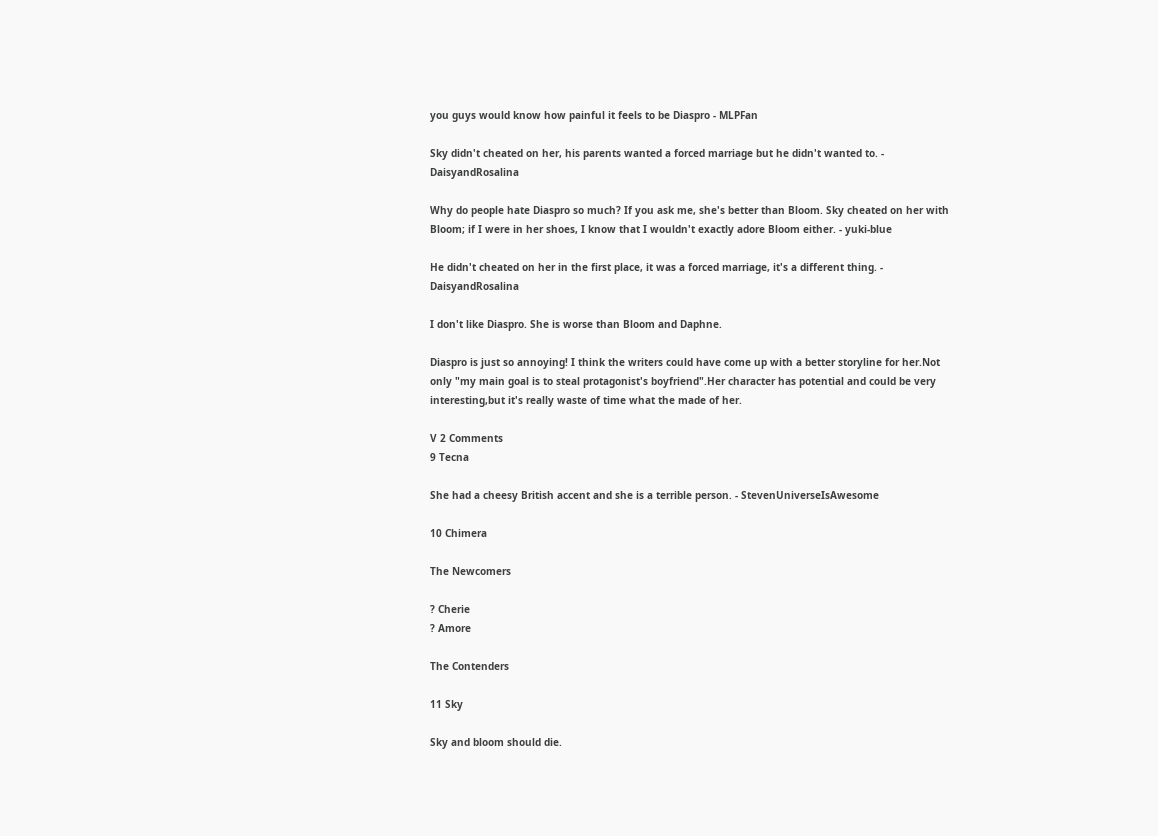you guys would know how painful it feels to be Diaspro - MLPFan

Sky didn't cheated on her, his parents wanted a forced marriage but he didn't wanted to. - DaisyandRosalina

Why do people hate Diaspro so much? If you ask me, she's better than Bloom. Sky cheated on her with Bloom; if I were in her shoes, I know that I wouldn't exactly adore Bloom either. - yuki-blue

He didn't cheated on her in the first place, it was a forced marriage, it's a different thing. - DaisyandRosalina

I don't like Diaspro. She is worse than Bloom and Daphne.

Diaspro is just so annoying! I think the writers could have come up with a better storyline for her.Not only "my main goal is to steal protagonist's boyfriend".Her character has potential and could be very interesting,but it's really waste of time what the made of her.

V 2 Comments
9 Tecna

She had a cheesy British accent and she is a terrible person. - StevenUniverseIsAwesome

10 Chimera

The Newcomers

? Cherie
? Amore

The Contenders

11 Sky

Sky and bloom should die.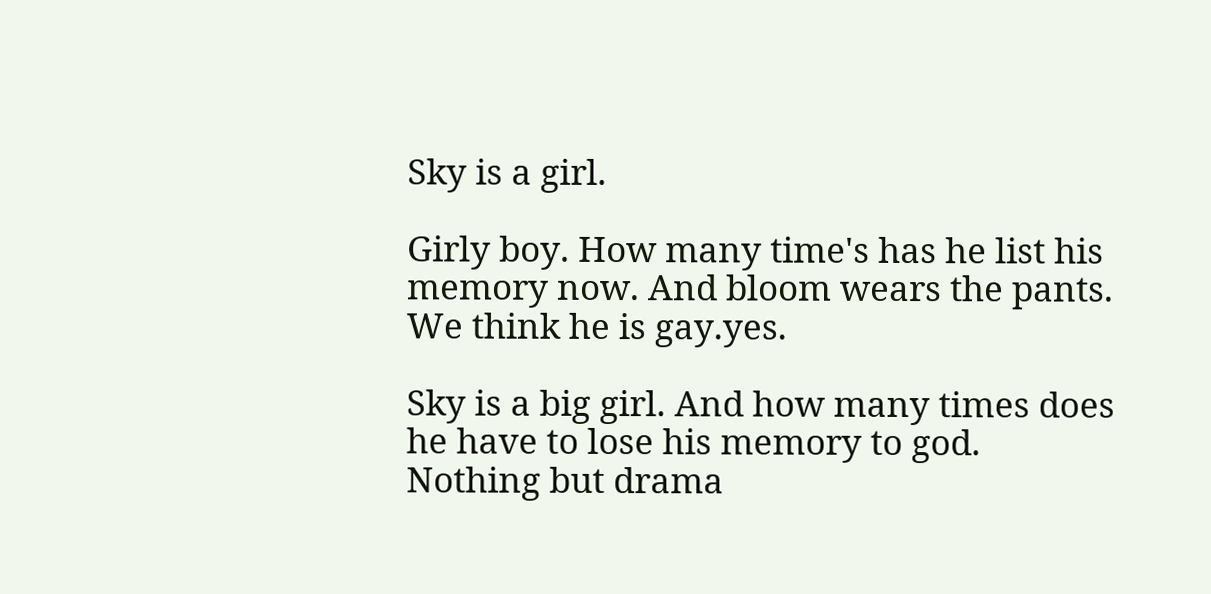Sky is a girl.

Girly boy. How many time's has he list his memory now. And bloom wears the pants. We think he is gay.yes.

Sky is a big girl. And how many times does he have to lose his memory to god. Nothing but drama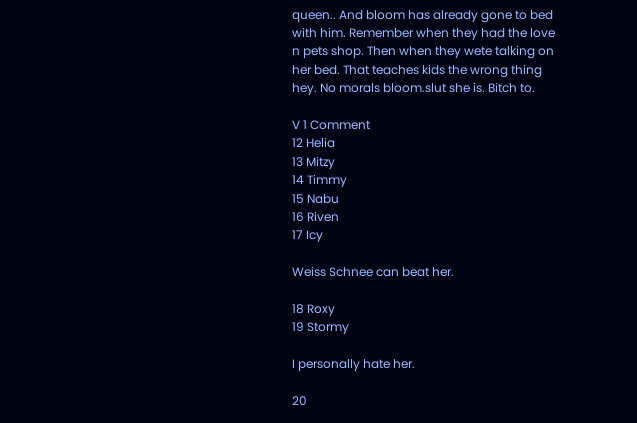queen.. And bloom has already gone to bed with him. Remember when they had the love n pets shop. Then when they wete talking on her bed. That teaches kids the wrong thing hey. No morals bloom.slut she is. Bitch to.

V 1 Comment
12 Helia
13 Mitzy
14 Timmy
15 Nabu
16 Riven
17 Icy

Weiss Schnee can beat her.

18 Roxy
19 Stormy

I personally hate her.

20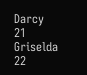Darcy
21 Griselda
22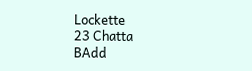Lockette
23 Chatta
BAdd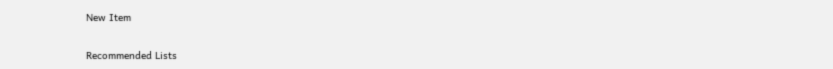New Item

Recommended Lists